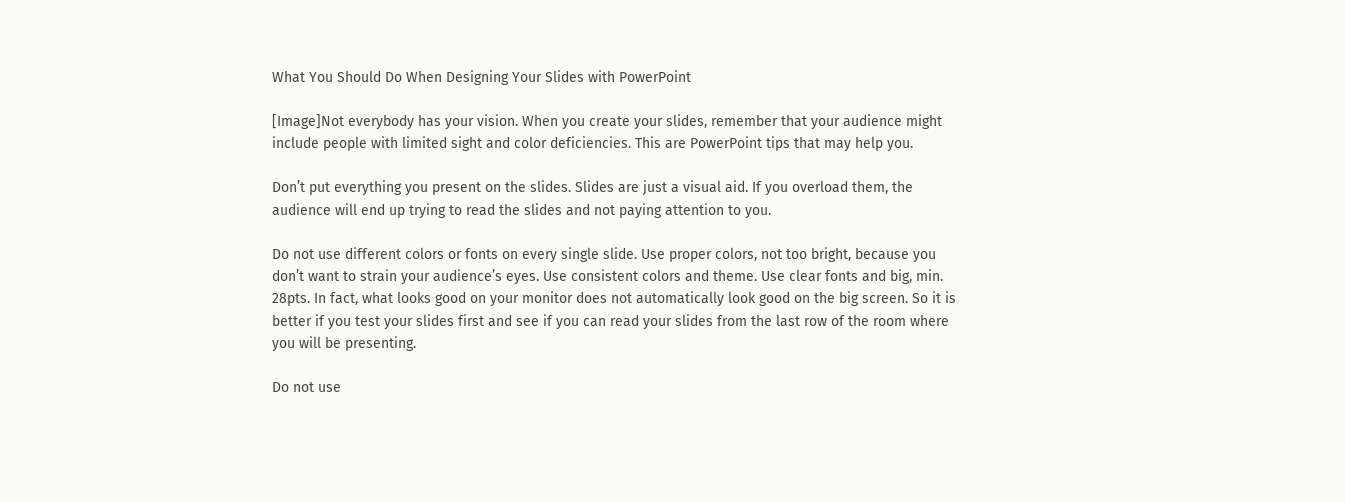What You Should Do When Designing Your Slides with PowerPoint

[Image]Not everybody has your vision. When you create your slides, remember that your audience might include people with limited sight and color deficiencies. This are PowerPoint tips that may help you.

Don’t put everything you present on the slides. Slides are just a visual aid. If you overload them, the audience will end up trying to read the slides and not paying attention to you.

Do not use different colors or fonts on every single slide. Use proper colors, not too bright, because you don’t want to strain your audience’s eyes. Use consistent colors and theme. Use clear fonts and big, min. 28pts. In fact, what looks good on your monitor does not automatically look good on the big screen. So it is better if you test your slides first and see if you can read your slides from the last row of the room where you will be presenting.

Do not use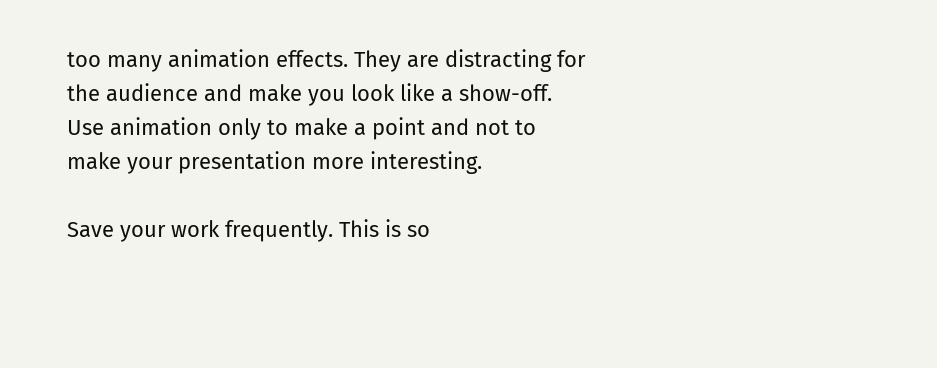too many animation effects. They are distracting for the audience and make you look like a show-off. Use animation only to make a point and not to make your presentation more interesting.

Save your work frequently. This is so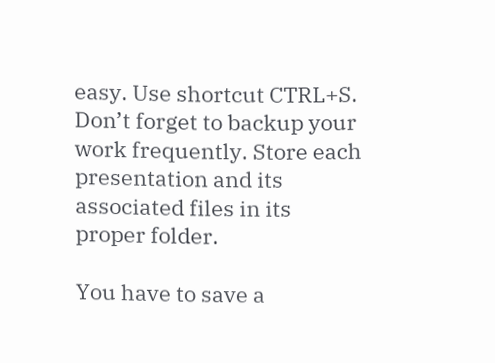easy. Use shortcut CTRL+S. Don’t forget to backup your work frequently. Store each presentation and its associated files in its proper folder.

You have to save a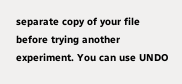separate copy of your file before trying another experiment. You can use UNDO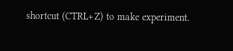shortcut (CTRL+Z) to make experiment.